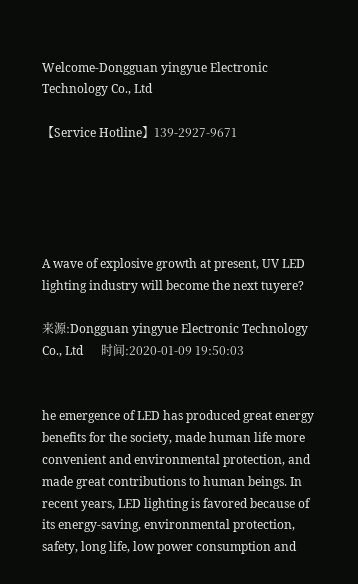Welcome-Dongguan yingyue Electronic Technology Co., Ltd

【Service Hotline】139-2927-9671





A wave of explosive growth at present, UV LED lighting industry will become the next tuyere?

来源:Dongguan yingyue Electronic Technology Co., Ltd      时间:2020-01-09 19:50:03


he emergence of LED has produced great energy benefits for the society, made human life more convenient and environmental protection, and made great contributions to human beings. In recent years, LED lighting is favored because of its energy-saving, environmental protection, safety, long life, low power consumption and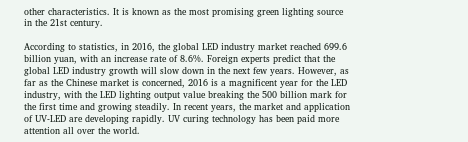other characteristics. It is known as the most promising green lighting source in the 21st century.

According to statistics, in 2016, the global LED industry market reached 699.6 billion yuan, with an increase rate of 8.6%. Foreign experts predict that the global LED industry growth will slow down in the next few years. However, as far as the Chinese market is concerned, 2016 is a magnificent year for the LED industry, with the LED lighting output value breaking the 500 billion mark for the first time and growing steadily. In recent years, the market and application of UV-LED are developing rapidly. UV curing technology has been paid more attention all over the world.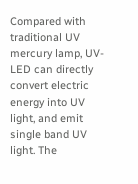Compared with traditional UV mercury lamp, UV-LED can directly convert electric energy into UV light, and emit single band UV light. The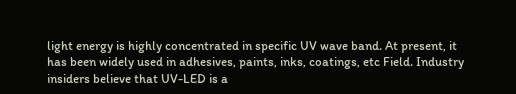light energy is highly concentrated in specific UV wave band. At present, it has been widely used in adhesives, paints, inks, coatings, etc Field. Industry insiders believe that UV-LED is a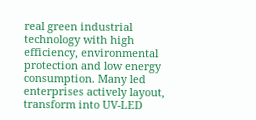real green industrial technology with high efficiency, environmental protection and low energy consumption. Many led enterprises actively layout, transform into UV-LED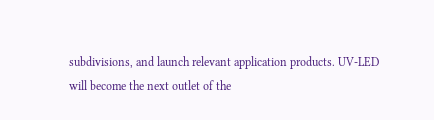subdivisions, and launch relevant application products. UV-LED will become the next outlet of the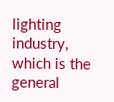lighting industry, which is the general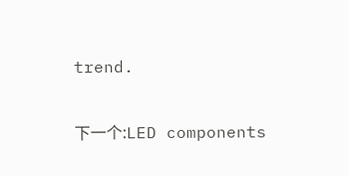trend.


下一个:LED components